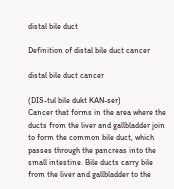distal bile duct

Definition of distal bile duct cancer

distal bile duct cancer

(DIS-tul bile dukt KAN-ser)
Cancer that forms in the area where the ducts from the liver and gallbladder join to form the common bile duct, which passes through the pancreas into the small intestine. Bile ducts carry bile from the liver and gallbladder to the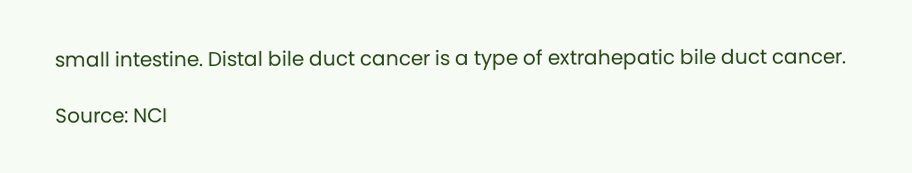small intestine. Distal bile duct cancer is a type of extrahepatic bile duct cancer.

Source: NCI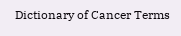Dictionary of Cancer Terms